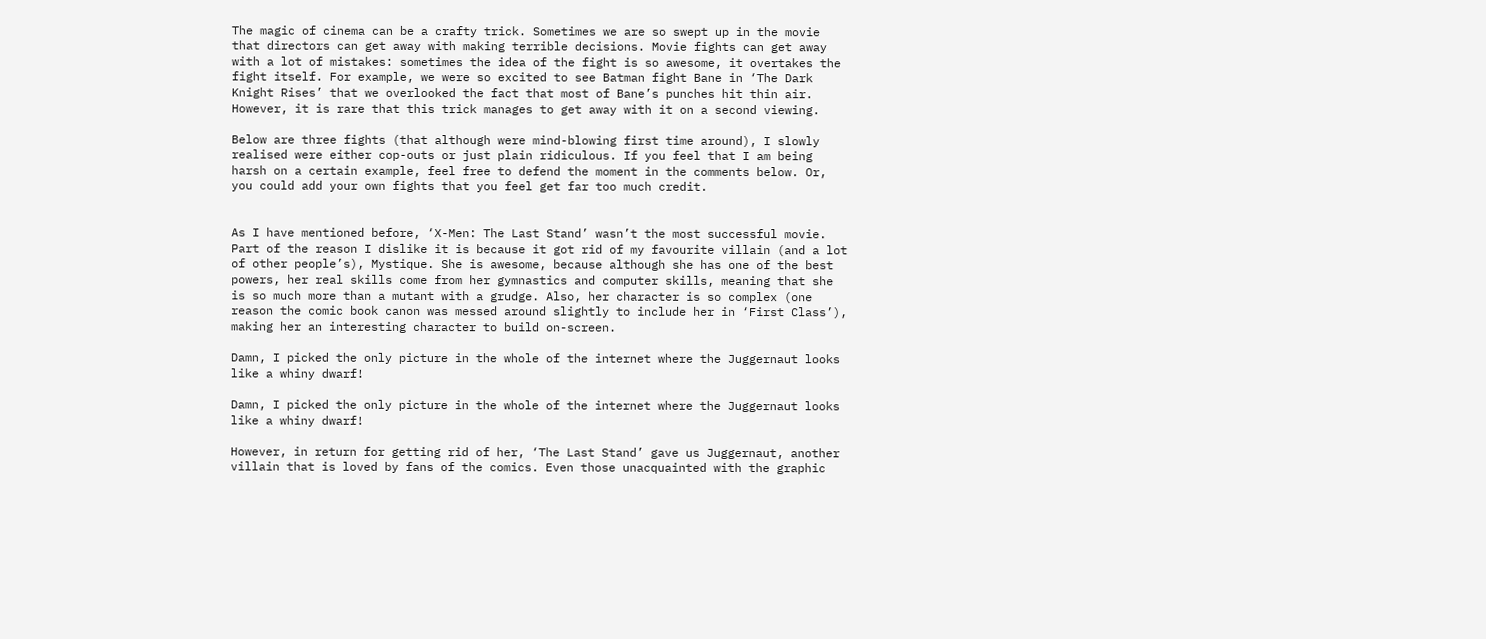The magic of cinema can be a crafty trick. Sometimes we are so swept up in the movie that directors can get away with making terrible decisions. Movie fights can get away with a lot of mistakes: sometimes the idea of the fight is so awesome, it overtakes the fight itself. For example, we were so excited to see Batman fight Bane in ‘The Dark Knight Rises’ that we overlooked the fact that most of Bane’s punches hit thin air. However, it is rare that this trick manages to get away with it on a second viewing.

Below are three fights (that although were mind-blowing first time around), I slowly realised were either cop-outs or just plain ridiculous. If you feel that I am being harsh on a certain example, feel free to defend the moment in the comments below. Or, you could add your own fights that you feel get far too much credit.


As I have mentioned before, ‘X-Men: The Last Stand’ wasn’t the most successful movie. Part of the reason I dislike it is because it got rid of my favourite villain (and a lot of other people’s), Mystique. She is awesome, because although she has one of the best powers, her real skills come from her gymnastics and computer skills, meaning that she is so much more than a mutant with a grudge. Also, her character is so complex (one reason the comic book canon was messed around slightly to include her in ‘First Class’), making her an interesting character to build on-screen.

Damn, I picked the only picture in the whole of the internet where the Juggernaut looks like a whiny dwarf!

Damn, I picked the only picture in the whole of the internet where the Juggernaut looks like a whiny dwarf!

However, in return for getting rid of her, ‘The Last Stand’ gave us Juggernaut, another villain that is loved by fans of the comics. Even those unacquainted with the graphic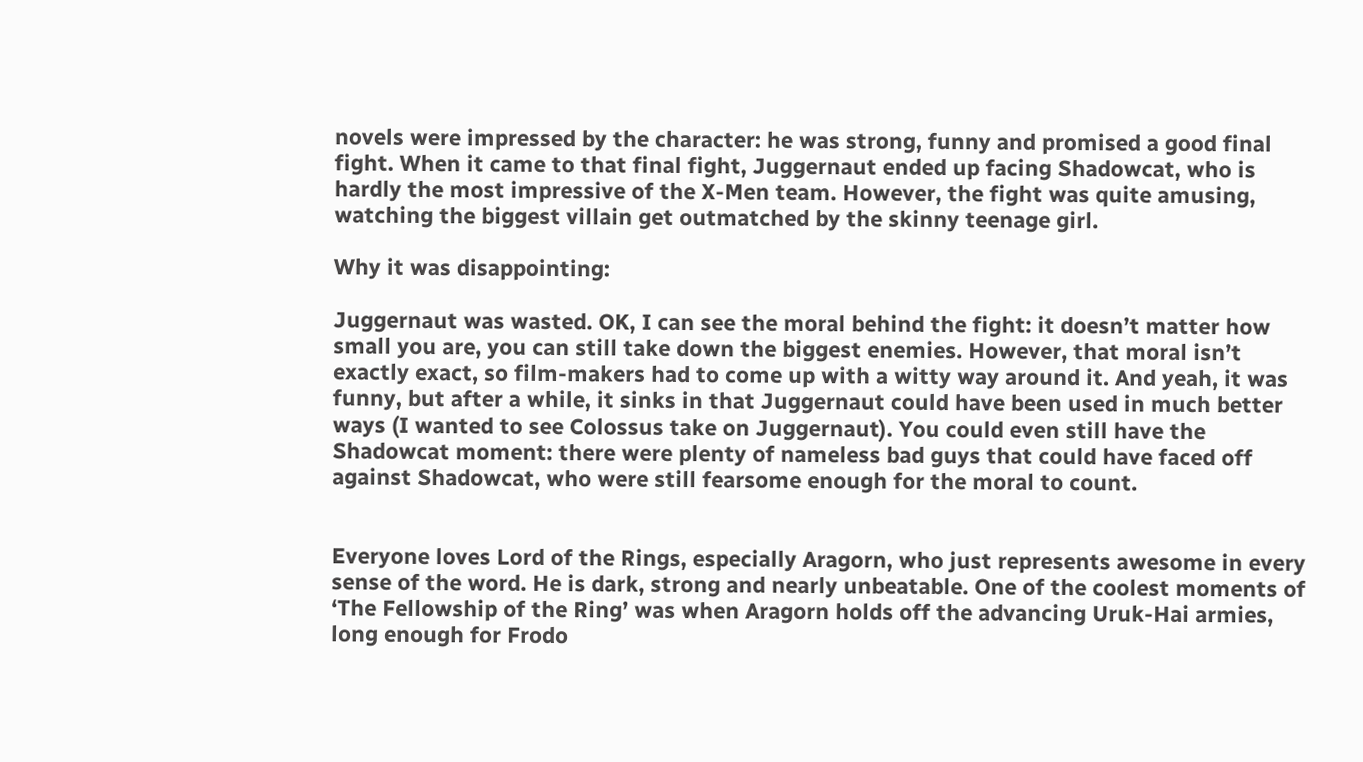novels were impressed by the character: he was strong, funny and promised a good final fight. When it came to that final fight, Juggernaut ended up facing Shadowcat, who is hardly the most impressive of the X-Men team. However, the fight was quite amusing, watching the biggest villain get outmatched by the skinny teenage girl.

Why it was disappointing:

Juggernaut was wasted. OK, I can see the moral behind the fight: it doesn’t matter how small you are, you can still take down the biggest enemies. However, that moral isn’t exactly exact, so film-makers had to come up with a witty way around it. And yeah, it was funny, but after a while, it sinks in that Juggernaut could have been used in much better ways (I wanted to see Colossus take on Juggernaut). You could even still have the Shadowcat moment: there were plenty of nameless bad guys that could have faced off against Shadowcat, who were still fearsome enough for the moral to count.


Everyone loves Lord of the Rings, especially Aragorn, who just represents awesome in every sense of the word. He is dark, strong and nearly unbeatable. One of the coolest moments of ‘The Fellowship of the Ring’ was when Aragorn holds off the advancing Uruk-Hai armies, long enough for Frodo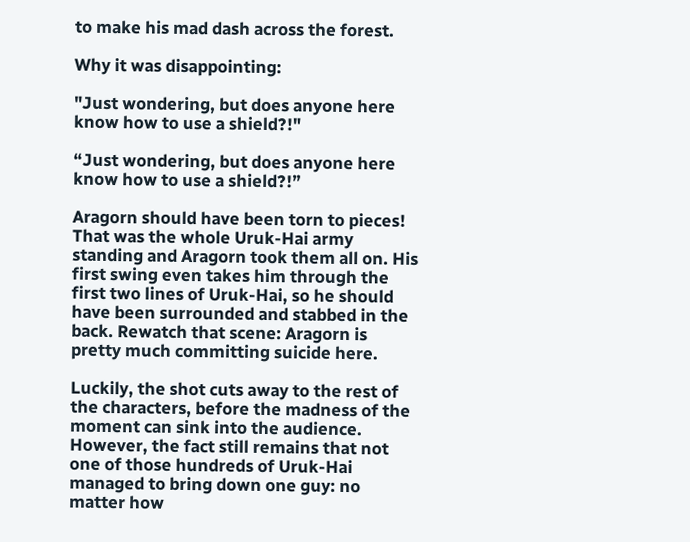to make his mad dash across the forest.

Why it was disappointing:

"Just wondering, but does anyone here know how to use a shield?!"

“Just wondering, but does anyone here know how to use a shield?!”

Aragorn should have been torn to pieces! That was the whole Uruk-Hai army standing and Aragorn took them all on. His first swing even takes him through the first two lines of Uruk-Hai, so he should have been surrounded and stabbed in the back. Rewatch that scene: Aragorn is pretty much committing suicide here.

Luckily, the shot cuts away to the rest of the characters, before the madness of the moment can sink into the audience. However, the fact still remains that not one of those hundreds of Uruk-Hai managed to bring down one guy: no matter how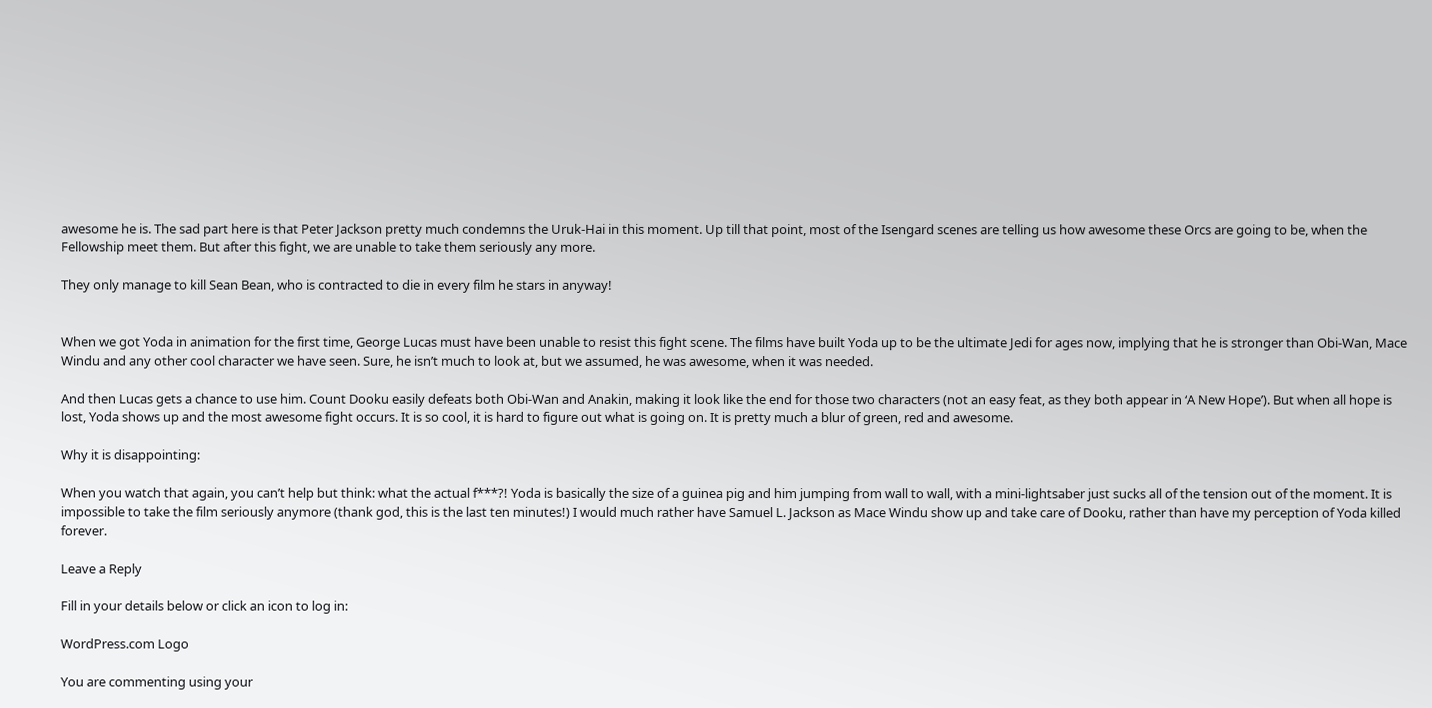awesome he is. The sad part here is that Peter Jackson pretty much condemns the Uruk-Hai in this moment. Up till that point, most of the Isengard scenes are telling us how awesome these Orcs are going to be, when the Fellowship meet them. But after this fight, we are unable to take them seriously any more.

They only manage to kill Sean Bean, who is contracted to die in every film he stars in anyway!


When we got Yoda in animation for the first time, George Lucas must have been unable to resist this fight scene. The films have built Yoda up to be the ultimate Jedi for ages now, implying that he is stronger than Obi-Wan, Mace Windu and any other cool character we have seen. Sure, he isn’t much to look at, but we assumed, he was awesome, when it was needed.

And then Lucas gets a chance to use him. Count Dooku easily defeats both Obi-Wan and Anakin, making it look like the end for those two characters (not an easy feat, as they both appear in ‘A New Hope’). But when all hope is lost, Yoda shows up and the most awesome fight occurs. It is so cool, it is hard to figure out what is going on. It is pretty much a blur of green, red and awesome.

Why it is disappointing:

When you watch that again, you can’t help but think: what the actual f***?! Yoda is basically the size of a guinea pig and him jumping from wall to wall, with a mini-lightsaber just sucks all of the tension out of the moment. It is impossible to take the film seriously anymore (thank god, this is the last ten minutes!) I would much rather have Samuel L. Jackson as Mace Windu show up and take care of Dooku, rather than have my perception of Yoda killed forever.

Leave a Reply

Fill in your details below or click an icon to log in:

WordPress.com Logo

You are commenting using your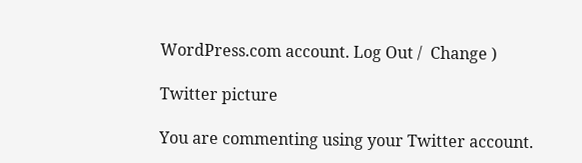WordPress.com account. Log Out /  Change )

Twitter picture

You are commenting using your Twitter account.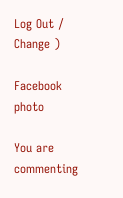Log Out /  Change )

Facebook photo

You are commenting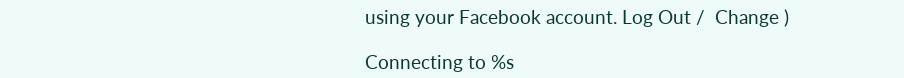using your Facebook account. Log Out /  Change )

Connecting to %s